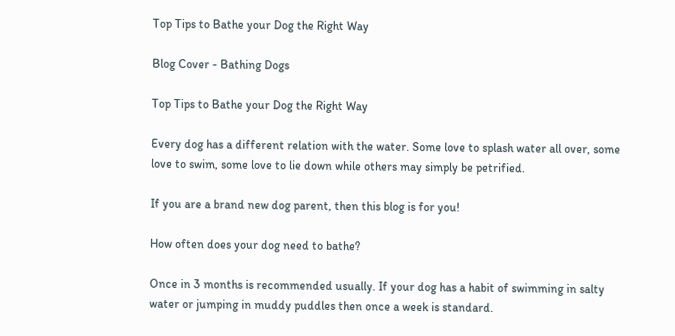Top Tips to Bathe your Dog the Right Way

Blog Cover - Bathing Dogs

Top Tips to Bathe your Dog the Right Way

Every dog has a different relation with the water. Some love to splash water all over, some love to swim, some love to lie down while others may simply be petrified.

If you are a brand new dog parent, then this blog is for you!

How often does your dog need to bathe?

Once in 3 months is recommended usually. If your dog has a habit of swimming in salty water or jumping in muddy puddles then once a week is standard.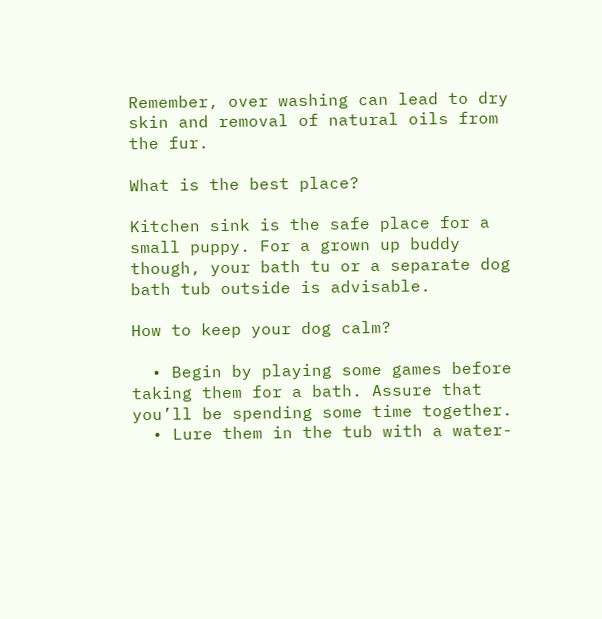Remember, over washing can lead to dry skin and removal of natural oils from the fur.

What is the best place?

Kitchen sink is the safe place for a small puppy. For a grown up buddy though, your bath tu or a separate dog bath tub outside is advisable.

How to keep your dog calm?

  • Begin by playing some games before taking them for a bath. Assure that you’ll be spending some time together.
  • Lure them in the tub with a water-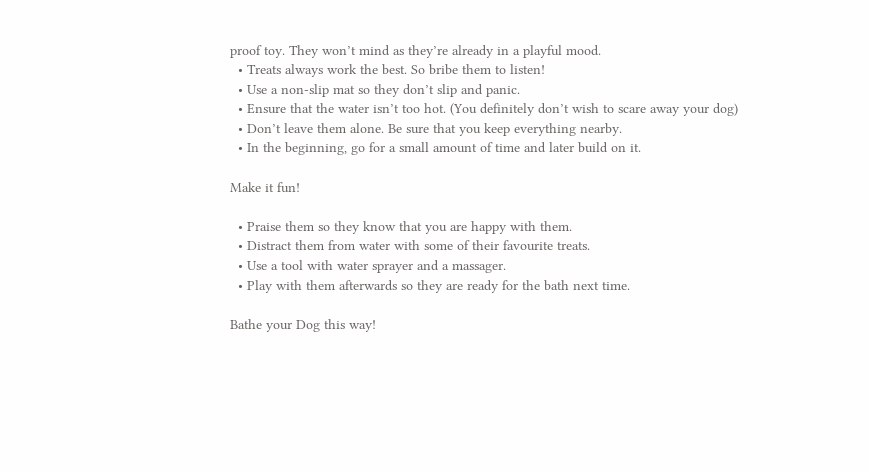proof toy. They won’t mind as they’re already in a playful mood.
  • Treats always work the best. So bribe them to listen!
  • Use a non-slip mat so they don’t slip and panic.
  • Ensure that the water isn’t too hot. (You definitely don’t wish to scare away your dog)
  • Don’t leave them alone. Be sure that you keep everything nearby.
  • In the beginning, go for a small amount of time and later build on it.

Make it fun!

  • Praise them so they know that you are happy with them.
  • Distract them from water with some of their favourite treats.
  • Use a tool with water sprayer and a massager.
  • Play with them afterwards so they are ready for the bath next time.

Bathe your Dog this way!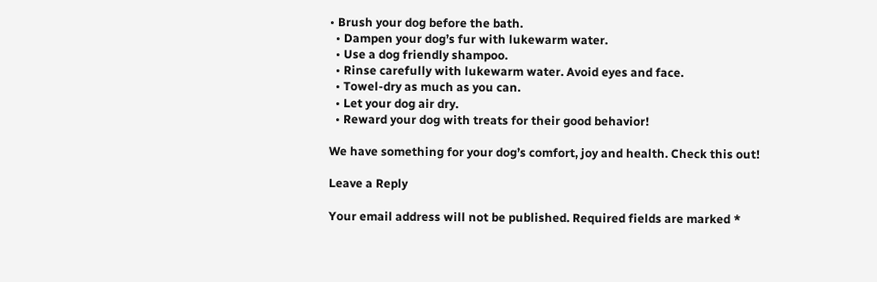• Brush your dog before the bath.
  • Dampen your dog’s fur with lukewarm water.
  • Use a dog friendly shampoo.
  • Rinse carefully with lukewarm water. Avoid eyes and face.
  • Towel-dry as much as you can.
  • Let your dog air dry.
  • Reward your dog with treats for their good behavior!

We have something for your dog’s comfort, joy and health. Check this out!

Leave a Reply

Your email address will not be published. Required fields are marked *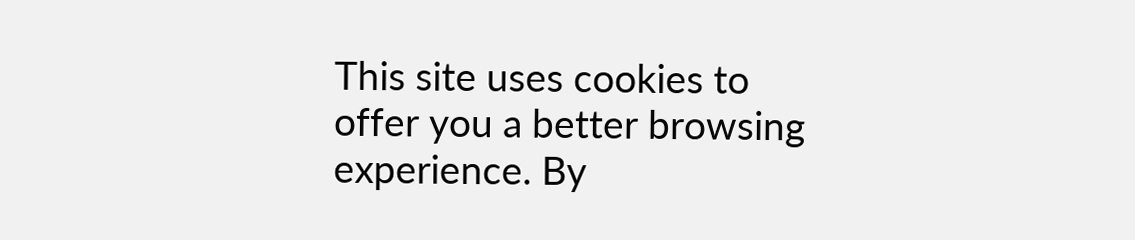This site uses cookies to offer you a better browsing experience. By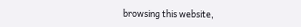browsing this website,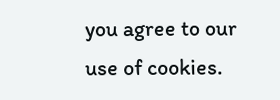you agree to our use of cookies.